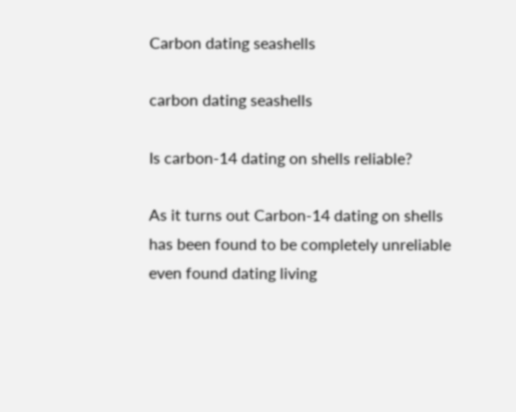Carbon dating seashells

carbon dating seashells

Is carbon-14 dating on shells reliable?

As it turns out Carbon-14 dating on shells has been found to be completely unreliable even found dating living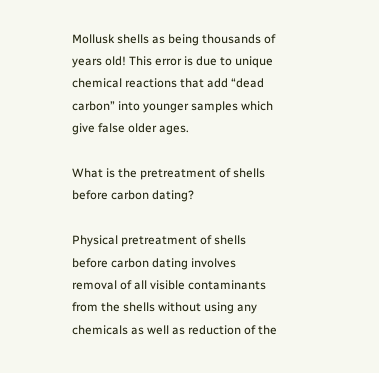Mollusk shells as being thousands of years old! This error is due to unique chemical reactions that add “dead carbon” into younger samples which give false older ages.

What is the pretreatment of shells before carbon dating?

Physical pretreatment of shells before carbon dating involves removal of all visible contaminants from the shells without using any chemicals as well as reduction of the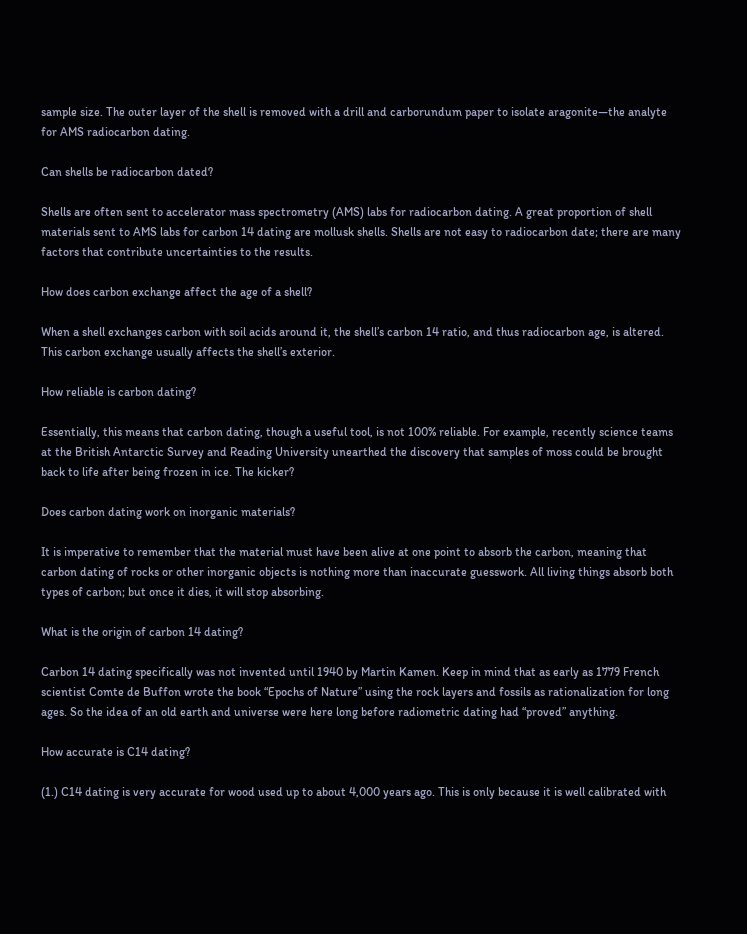sample size. The outer layer of the shell is removed with a drill and carborundum paper to isolate aragonite—the analyte for AMS radiocarbon dating.

Can shells be radiocarbon dated?

Shells are often sent to accelerator mass spectrometry (AMS) labs for radiocarbon dating. A great proportion of shell materials sent to AMS labs for carbon 14 dating are mollusk shells. Shells are not easy to radiocarbon date; there are many factors that contribute uncertainties to the results.

How does carbon exchange affect the age of a shell?

When a shell exchanges carbon with soil acids around it, the shell’s carbon 14 ratio, and thus radiocarbon age, is altered. This carbon exchange usually affects the shell’s exterior.

How reliable is carbon dating?

Essentially, this means that carbon dating, though a useful tool, is not 100% reliable. For example, recently science teams at the British Antarctic Survey and Reading University unearthed the discovery that samples of moss could be brought back to life after being frozen in ice. The kicker?

Does carbon dating work on inorganic materials?

It is imperative to remember that the material must have been alive at one point to absorb the carbon, meaning that carbon dating of rocks or other inorganic objects is nothing more than inaccurate guesswork. All living things absorb both types of carbon; but once it dies, it will stop absorbing.

What is the origin of carbon 14 dating?

Carbon 14 dating specifically was not invented until 1940 by Martin Kamen. Keep in mind that as early as 1779 French scientist Comte de Buffon wrote the book “Epochs of Nature” using the rock layers and fossils as rationalization for long ages. So the idea of an old earth and universe were here long before radiometric dating had “proved” anything.

How accurate is C14 dating?

(1.) C14 dating is very accurate for wood used up to about 4,000 years ago. This is only because it is well calibrated with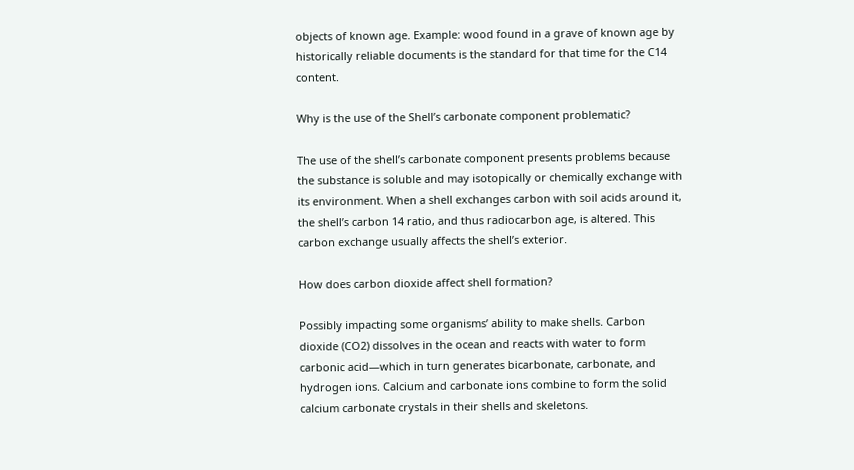objects of known age. Example: wood found in a grave of known age by historically reliable documents is the standard for that time for the C14 content.

Why is the use of the Shell’s carbonate component problematic?

The use of the shell’s carbonate component presents problems because the substance is soluble and may isotopically or chemically exchange with its environment. When a shell exchanges carbon with soil acids around it, the shell’s carbon 14 ratio, and thus radiocarbon age, is altered. This carbon exchange usually affects the shell’s exterior.

How does carbon dioxide affect shell formation?

Possibly impacting some organisms’ ability to make shells. Carbon dioxide (CO2) dissolves in the ocean and reacts with water to form carbonic acid—which in turn generates bicarbonate, carbonate, and hydrogen ions. Calcium and carbonate ions combine to form the solid calcium carbonate crystals in their shells and skeletons.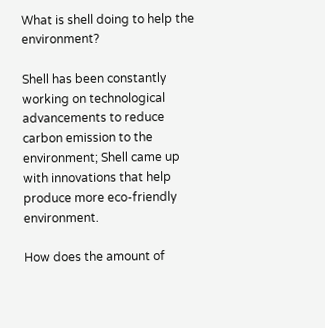What is shell doing to help the environment?

Shell has been constantly working on technological advancements to reduce carbon emission to the environment; Shell came up with innovations that help produce more eco-friendly environment.

How does the amount of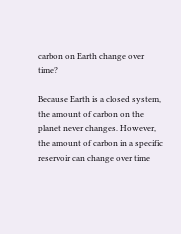carbon on Earth change over time?

Because Earth is a closed system, the amount of carbon on the planet never changes. However, the amount of carbon in a specific reservoir can change over time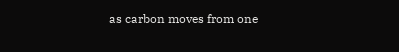as carbon moves from one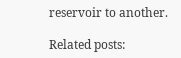reservoir to another.

Related posts: